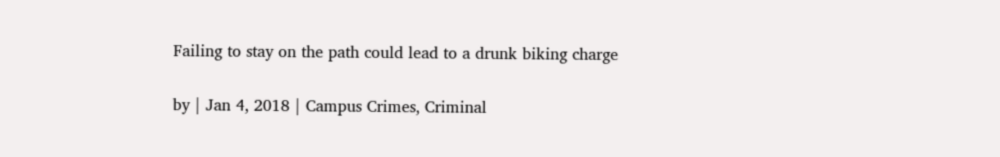Failing to stay on the path could lead to a drunk biking charge

by | Jan 4, 2018 | Campus Crimes, Criminal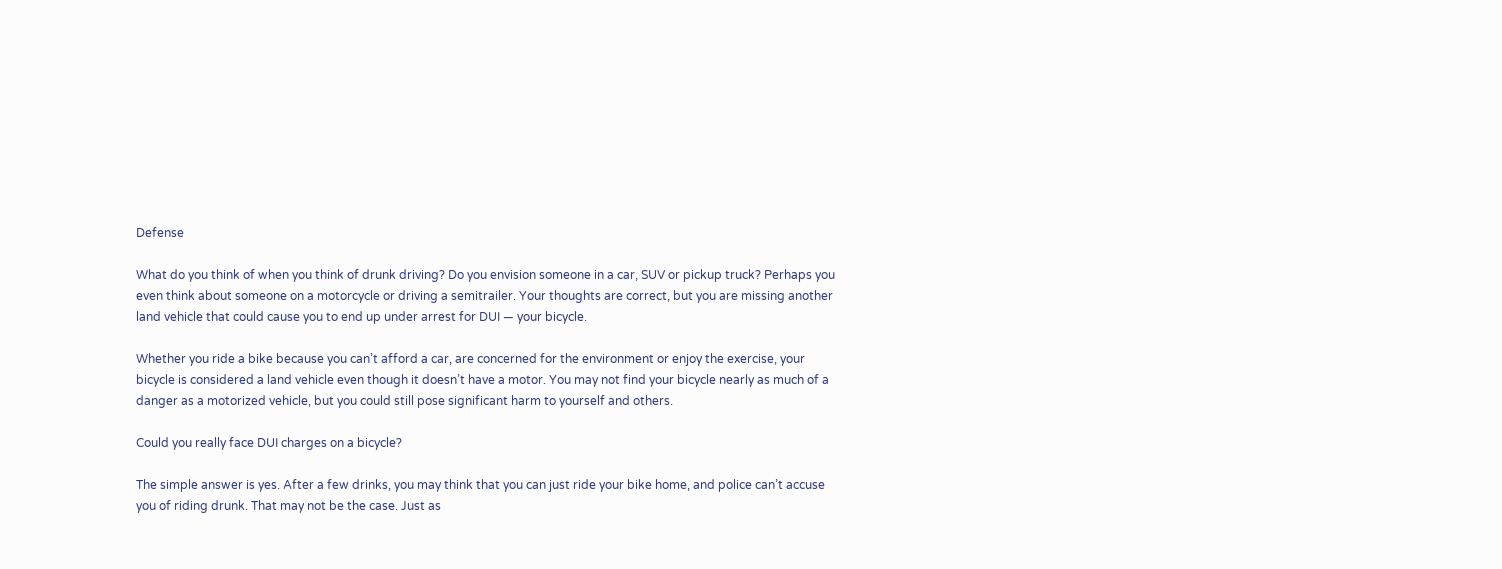Defense

What do you think of when you think of drunk driving? Do you envision someone in a car, SUV or pickup truck? Perhaps you even think about someone on a motorcycle or driving a semitrailer. Your thoughts are correct, but you are missing another land vehicle that could cause you to end up under arrest for DUI — your bicycle.

Whether you ride a bike because you can’t afford a car, are concerned for the environment or enjoy the exercise, your bicycle is considered a land vehicle even though it doesn’t have a motor. You may not find your bicycle nearly as much of a danger as a motorized vehicle, but you could still pose significant harm to yourself and others.

Could you really face DUI charges on a bicycle?

The simple answer is yes. After a few drinks, you may think that you can just ride your bike home, and police can’t accuse you of riding drunk. That may not be the case. Just as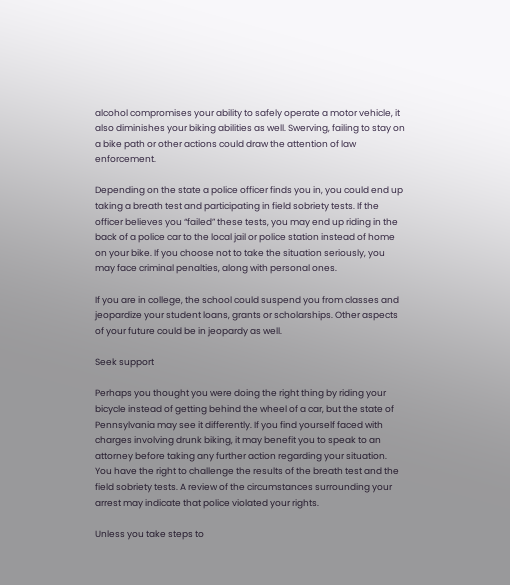alcohol compromises your ability to safely operate a motor vehicle, it also diminishes your biking abilities as well. Swerving, failing to stay on a bike path or other actions could draw the attention of law enforcement.

Depending on the state a police officer finds you in, you could end up taking a breath test and participating in field sobriety tests. If the officer believes you “failed” these tests, you may end up riding in the back of a police car to the local jail or police station instead of home on your bike. If you choose not to take the situation seriously, you may face criminal penalties, along with personal ones.

If you are in college, the school could suspend you from classes and jeopardize your student loans, grants or scholarships. Other aspects of your future could be in jeopardy as well.

Seek support

Perhaps you thought you were doing the right thing by riding your bicycle instead of getting behind the wheel of a car, but the state of Pennsylvania may see it differently. If you find yourself faced with charges involving drunk biking, it may benefit you to speak to an attorney before taking any further action regarding your situation. You have the right to challenge the results of the breath test and the field sobriety tests. A review of the circumstances surrounding your arrest may indicate that police violated your rights.

Unless you take steps to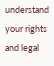understand your rights and legal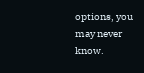options, you may never know.